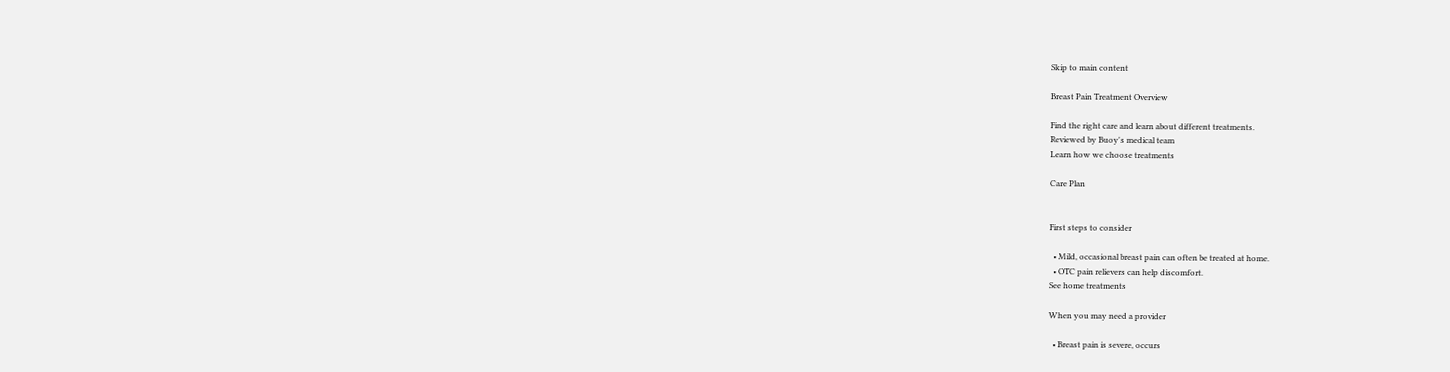Skip to main content

Breast Pain Treatment Overview

Find the right care and learn about different treatments.
Reviewed by Buoy's medical team
Learn how we choose treatments

Care Plan


First steps to consider

  • Mild, occasional breast pain can often be treated at home.
  • OTC pain relievers can help discomfort.
See home treatments

When you may need a provider

  • Breast pain is severe, occurs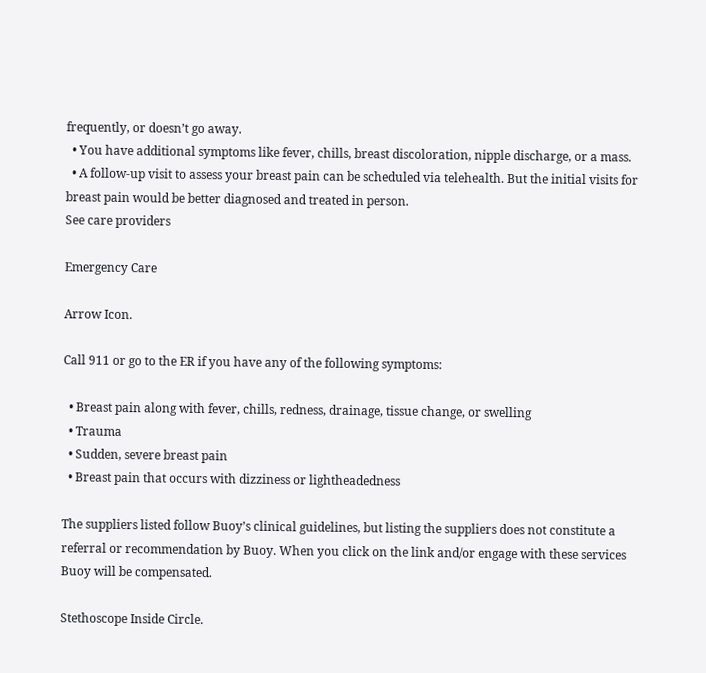frequently, or doesn’t go away.
  • You have additional symptoms like fever, chills, breast discoloration, nipple discharge, or a mass.
  • A follow-up visit to assess your breast pain can be scheduled via telehealth. But the initial visits for breast pain would be better diagnosed and treated in person.
See care providers

Emergency Care

Arrow Icon.

Call 911 or go to the ER if you have any of the following symptoms:

  • Breast pain along with fever, chills, redness, drainage, tissue change, or swelling
  • Trauma
  • Sudden, severe breast pain
  • Breast pain that occurs with dizziness or lightheadedness

The suppliers listed follow Buoy’s clinical guidelines, but listing the suppliers does not constitute a referral or recommendation by Buoy. When you click on the link and/or engage with these services Buoy will be compensated.

Stethoscope Inside Circle.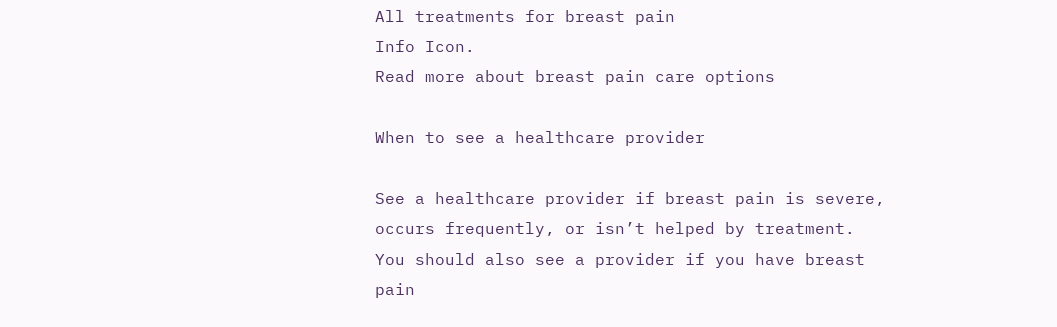All treatments for breast pain
Info Icon.
Read more about breast pain care options

When to see a healthcare provider

See a healthcare provider if breast pain is severe, occurs frequently, or isn’t helped by treatment. You should also see a provider if you have breast pain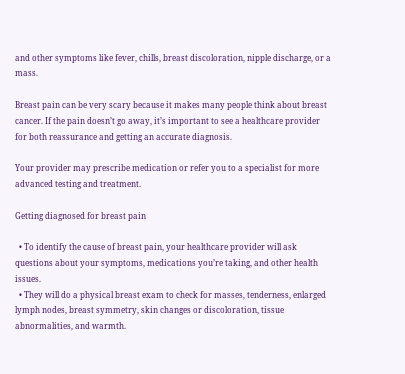and other symptoms like fever, chills, breast discoloration, nipple discharge, or a mass.

Breast pain can be very scary because it makes many people think about breast cancer. If the pain doesn’t go away, it’s important to see a healthcare provider for both reassurance and getting an accurate diagnosis.

Your provider may prescribe medication or refer you to a specialist for more advanced testing and treatment.

Getting diagnosed for breast pain

  • To identify the cause of breast pain, your healthcare provider will ask questions about your symptoms, medications you’re taking, and other health issues.
  • They will do a physical breast exam to check for masses, tenderness, enlarged lymph nodes, breast symmetry, skin changes or discoloration, tissue abnormalities, and warmth.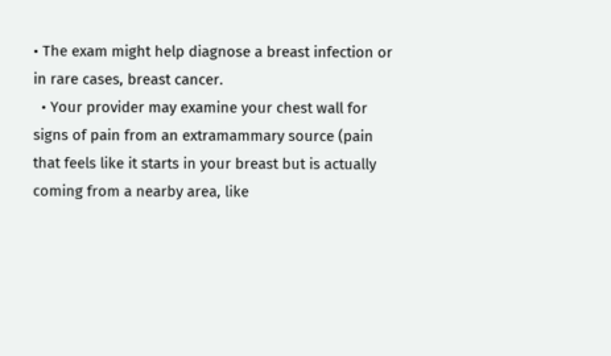• The exam might help diagnose a breast infection or in rare cases, breast cancer.
  • Your provider may examine your chest wall for signs of pain from an extramammary source (pain that feels like it starts in your breast but is actually coming from a nearby area, like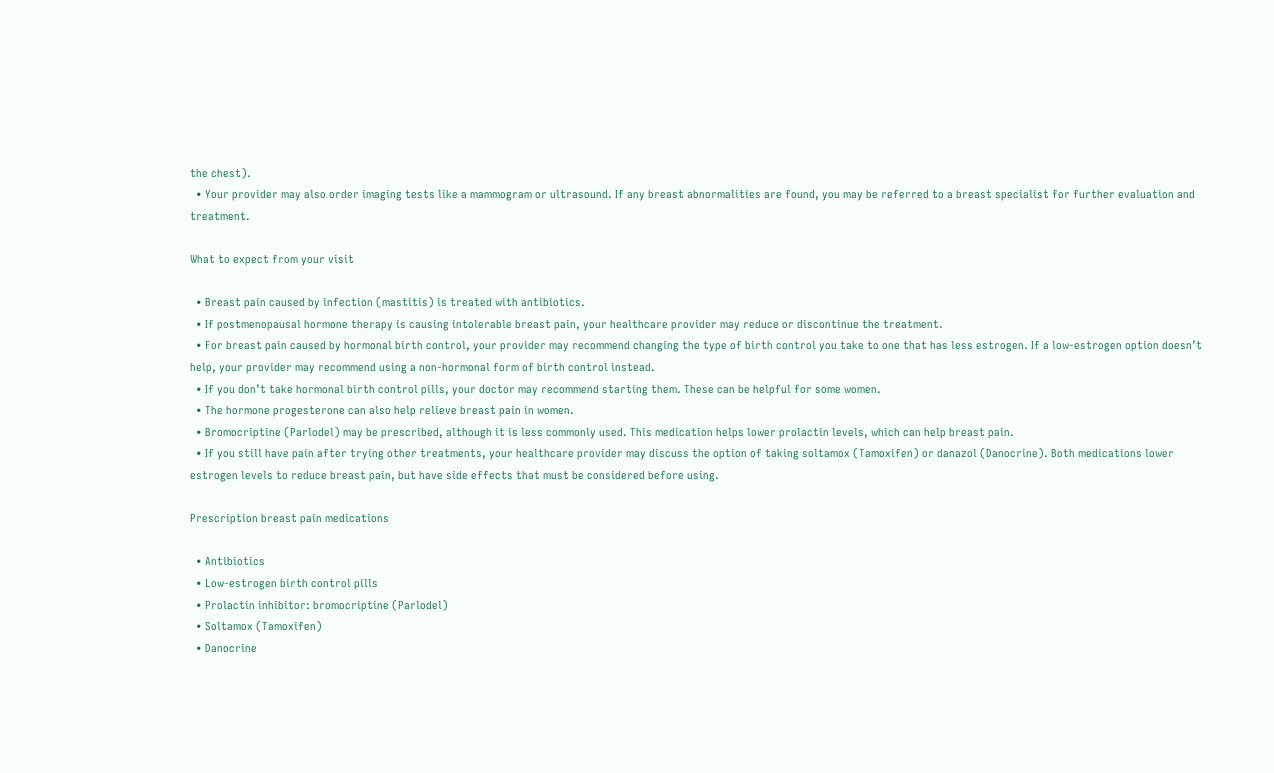the chest).
  • Your provider may also order imaging tests like a mammogram or ultrasound. If any breast abnormalities are found, you may be referred to a breast specialist for further evaluation and treatment.

What to expect from your visit

  • Breast pain caused by infection (mastitis) is treated with antibiotics.
  • If postmenopausal hormone therapy is causing intolerable breast pain, your healthcare provider may reduce or discontinue the treatment.
  • For breast pain caused by hormonal birth control, your provider may recommend changing the type of birth control you take to one that has less estrogen. If a low-estrogen option doesn’t help, your provider may recommend using a non-hormonal form of birth control instead.
  • If you don’t take hormonal birth control pills, your doctor may recommend starting them. These can be helpful for some women.
  • The hormone progesterone can also help relieve breast pain in women.
  • Bromocriptine (Parlodel) may be prescribed, although it is less commonly used. This medication helps lower prolactin levels, which can help breast pain.
  • If you still have pain after trying other treatments, your healthcare provider may discuss the option of taking soltamox (Tamoxifen) or danazol (Danocrine). Both medications lower estrogen levels to reduce breast pain, but have side effects that must be considered before using.

Prescription breast pain medications

  • Antibiotics
  • Low-estrogen birth control pills
  • Prolactin inhibitor: bromocriptine (Parlodel)
  • Soltamox (Tamoxifen)
  • Danocrine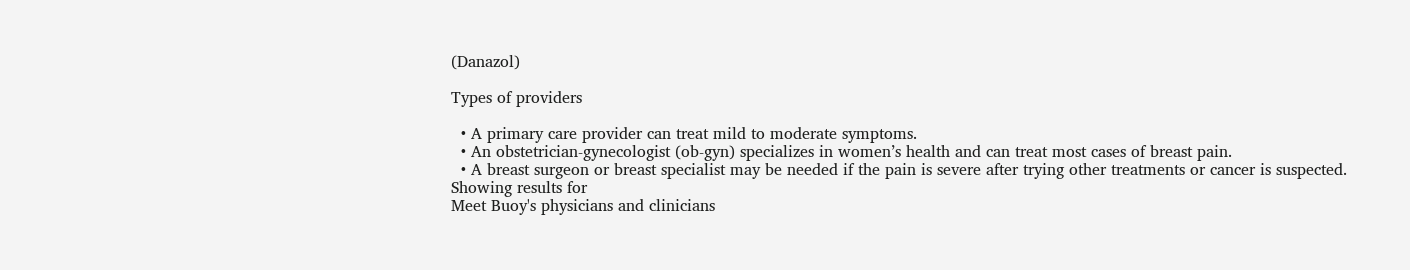(Danazol)

Types of providers

  • A primary care provider can treat mild to moderate symptoms.
  • An obstetrician-gynecologist (ob-gyn) specializes in women’s health and can treat most cases of breast pain.
  • A breast surgeon or breast specialist may be needed if the pain is severe after trying other treatments or cancer is suspected.
Showing results for
Meet Buoy's physicians and clinicians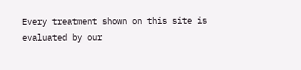Every treatment shown on this site is evaluated by our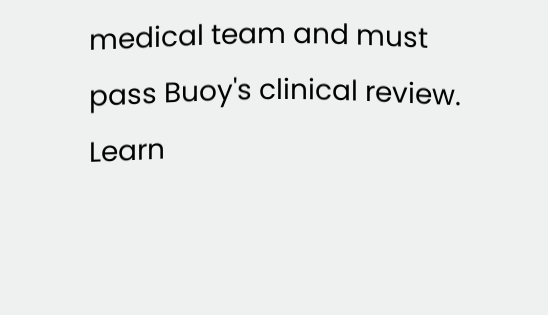medical team and must pass Buoy's clinical review.
Learn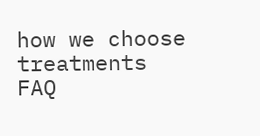how we choose treatments
FAQ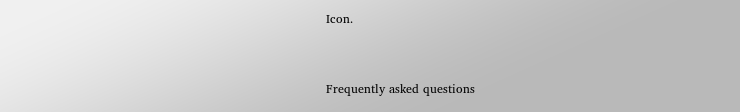Icon.


Frequently asked questions